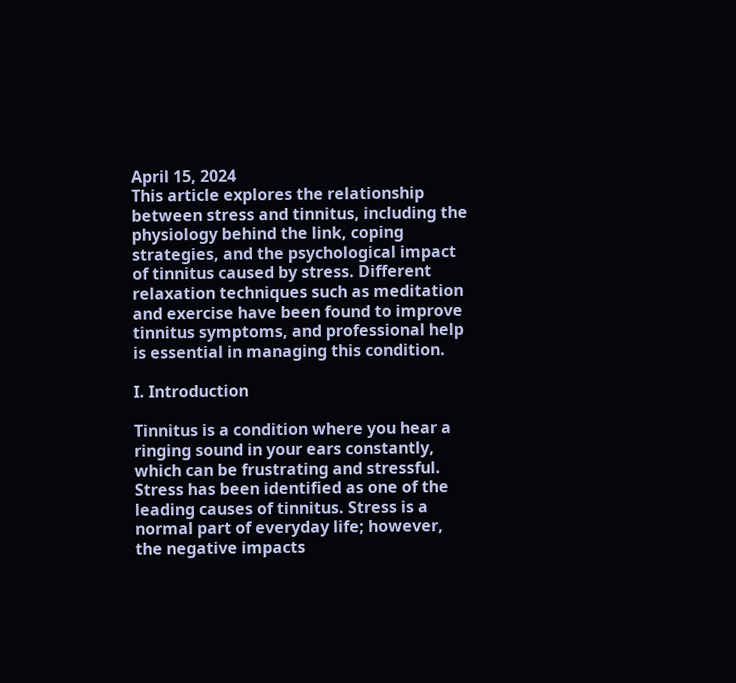April 15, 2024
This article explores the relationship between stress and tinnitus, including the physiology behind the link, coping strategies, and the psychological impact of tinnitus caused by stress. Different relaxation techniques such as meditation and exercise have been found to improve tinnitus symptoms, and professional help is essential in managing this condition.

I. Introduction

Tinnitus is a condition where you hear a ringing sound in your ears constantly, which can be frustrating and stressful. Stress has been identified as one of the leading causes of tinnitus. Stress is a normal part of everyday life; however, the negative impacts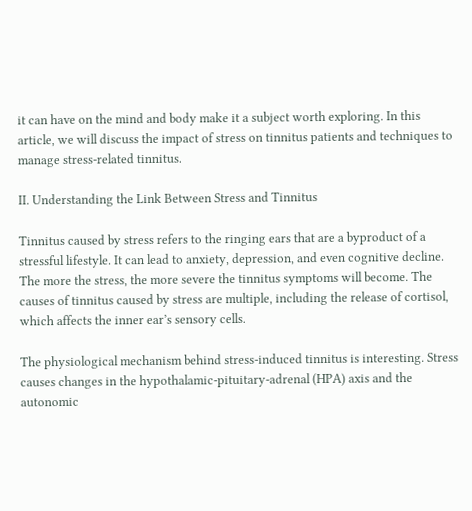it can have on the mind and body make it a subject worth exploring. In this article, we will discuss the impact of stress on tinnitus patients and techniques to manage stress-related tinnitus.

II. Understanding the Link Between Stress and Tinnitus

Tinnitus caused by stress refers to the ringing ears that are a byproduct of a stressful lifestyle. It can lead to anxiety, depression, and even cognitive decline. The more the stress, the more severe the tinnitus symptoms will become. The causes of tinnitus caused by stress are multiple, including the release of cortisol, which affects the inner ear’s sensory cells.

The physiological mechanism behind stress-induced tinnitus is interesting. Stress causes changes in the hypothalamic-pituitary-adrenal (HPA) axis and the autonomic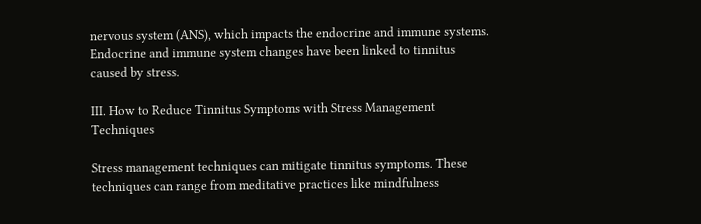nervous system (ANS), which impacts the endocrine and immune systems. Endocrine and immune system changes have been linked to tinnitus caused by stress.

III. How to Reduce Tinnitus Symptoms with Stress Management Techniques

Stress management techniques can mitigate tinnitus symptoms. These techniques can range from meditative practices like mindfulness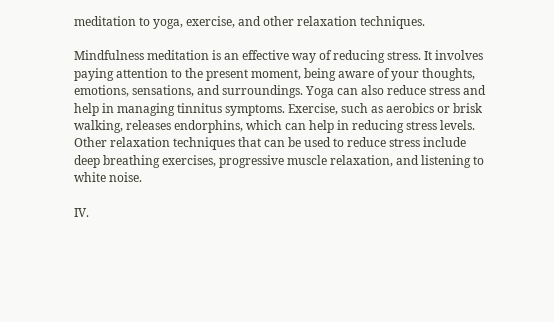meditation to yoga, exercise, and other relaxation techniques.

Mindfulness meditation is an effective way of reducing stress. It involves paying attention to the present moment, being aware of your thoughts, emotions, sensations, and surroundings. Yoga can also reduce stress and help in managing tinnitus symptoms. Exercise, such as aerobics or brisk walking, releases endorphins, which can help in reducing stress levels. Other relaxation techniques that can be used to reduce stress include deep breathing exercises, progressive muscle relaxation, and listening to white noise.

IV.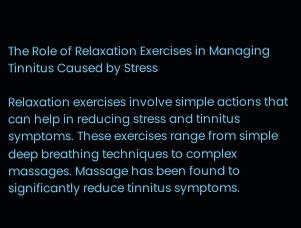The Role of Relaxation Exercises in Managing Tinnitus Caused by Stress

Relaxation exercises involve simple actions that can help in reducing stress and tinnitus symptoms. These exercises range from simple deep breathing techniques to complex massages. Massage has been found to significantly reduce tinnitus symptoms.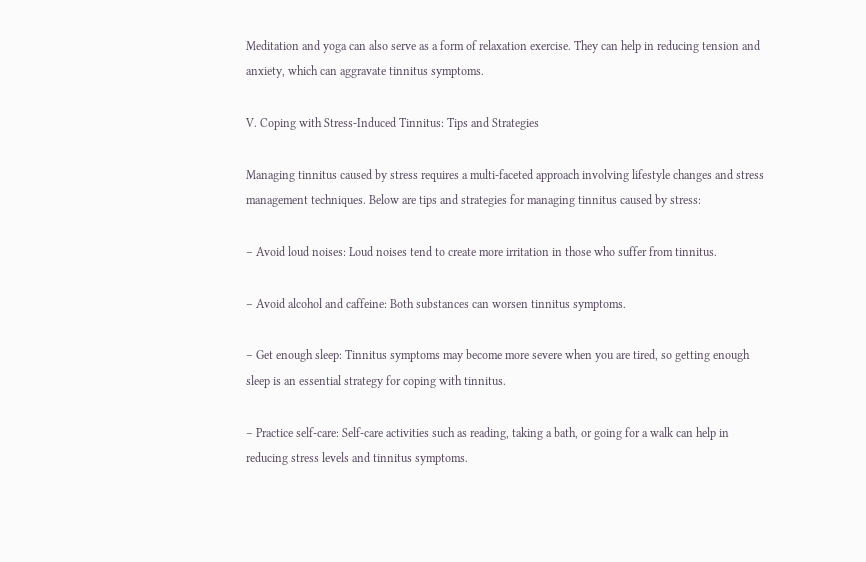Meditation and yoga can also serve as a form of relaxation exercise. They can help in reducing tension and anxiety, which can aggravate tinnitus symptoms.

V. Coping with Stress-Induced Tinnitus: Tips and Strategies

Managing tinnitus caused by stress requires a multi-faceted approach involving lifestyle changes and stress management techniques. Below are tips and strategies for managing tinnitus caused by stress:

– Avoid loud noises: Loud noises tend to create more irritation in those who suffer from tinnitus.

– Avoid alcohol and caffeine: Both substances can worsen tinnitus symptoms.

– Get enough sleep: Tinnitus symptoms may become more severe when you are tired, so getting enough sleep is an essential strategy for coping with tinnitus.

– Practice self-care: Self-care activities such as reading, taking a bath, or going for a walk can help in reducing stress levels and tinnitus symptoms.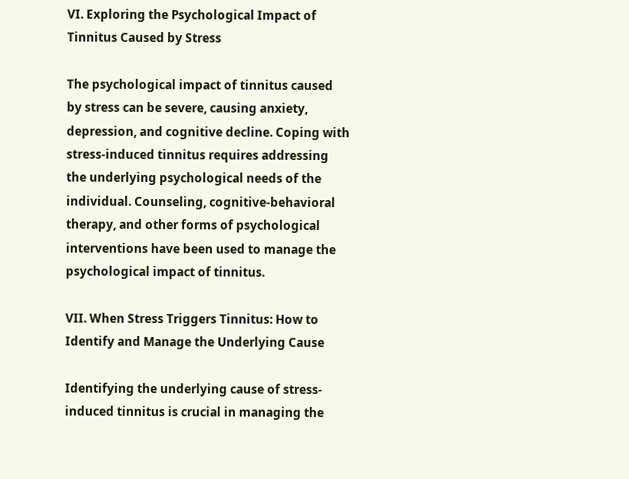VI. Exploring the Psychological Impact of Tinnitus Caused by Stress

The psychological impact of tinnitus caused by stress can be severe, causing anxiety, depression, and cognitive decline. Coping with stress-induced tinnitus requires addressing the underlying psychological needs of the individual. Counseling, cognitive-behavioral therapy, and other forms of psychological interventions have been used to manage the psychological impact of tinnitus.

VII. When Stress Triggers Tinnitus: How to Identify and Manage the Underlying Cause

Identifying the underlying cause of stress-induced tinnitus is crucial in managing the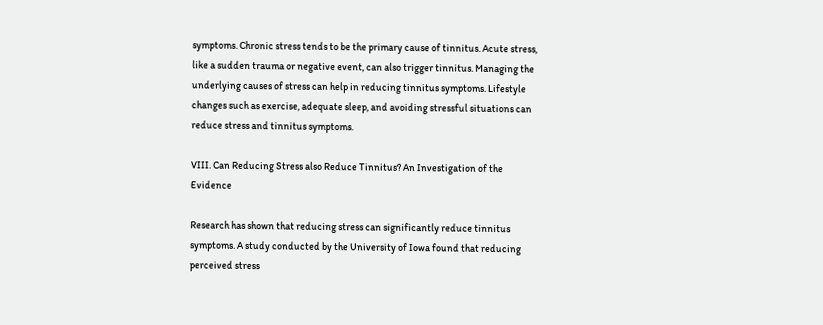symptoms. Chronic stress tends to be the primary cause of tinnitus. Acute stress, like a sudden trauma or negative event, can also trigger tinnitus. Managing the underlying causes of stress can help in reducing tinnitus symptoms. Lifestyle changes such as exercise, adequate sleep, and avoiding stressful situations can reduce stress and tinnitus symptoms.

VIII. Can Reducing Stress also Reduce Tinnitus? An Investigation of the Evidence

Research has shown that reducing stress can significantly reduce tinnitus symptoms. A study conducted by the University of Iowa found that reducing perceived stress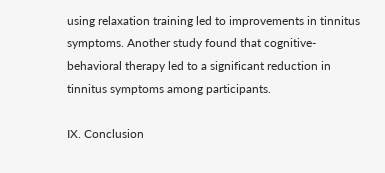using relaxation training led to improvements in tinnitus symptoms. Another study found that cognitive-behavioral therapy led to a significant reduction in tinnitus symptoms among participants.

IX. Conclusion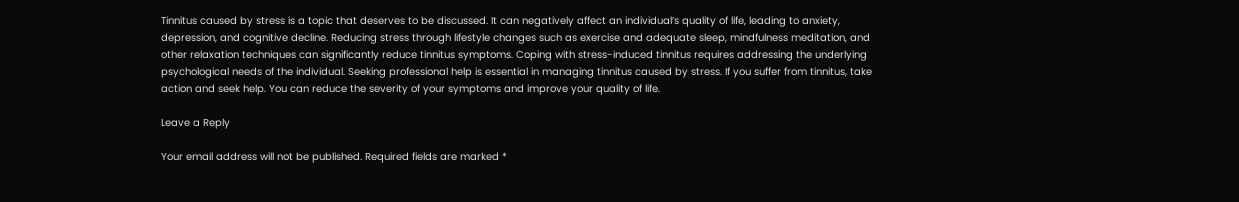Tinnitus caused by stress is a topic that deserves to be discussed. It can negatively affect an individual’s quality of life, leading to anxiety, depression, and cognitive decline. Reducing stress through lifestyle changes such as exercise and adequate sleep, mindfulness meditation, and other relaxation techniques can significantly reduce tinnitus symptoms. Coping with stress-induced tinnitus requires addressing the underlying psychological needs of the individual. Seeking professional help is essential in managing tinnitus caused by stress. If you suffer from tinnitus, take action and seek help. You can reduce the severity of your symptoms and improve your quality of life.

Leave a Reply

Your email address will not be published. Required fields are marked *